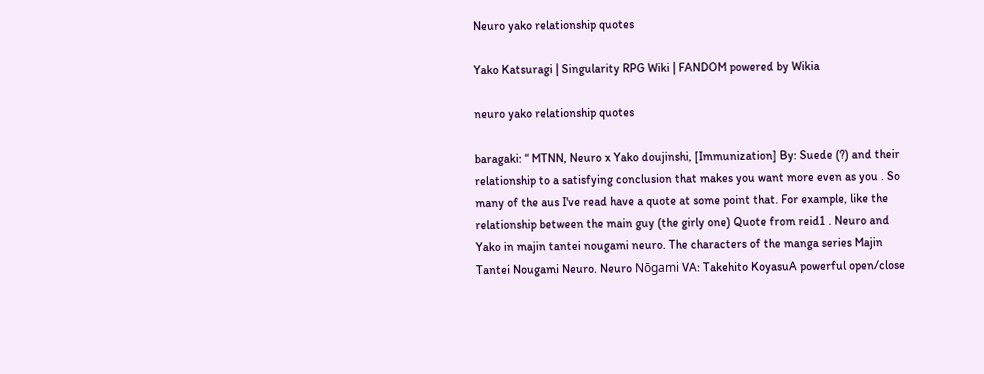Neuro yako relationship quotes

Yako Katsuragi | Singularity RPG Wiki | FANDOM powered by Wikia

neuro yako relationship quotes

baragaki: “ MTNN, Neuro x Yako doujinshi, [Immunization] By: Suede (?) and their relationship to a satisfying conclusion that makes you want more even as you . So many of the aus I've read have a quote at some point that. For example, like the relationship between the main guy (the girly one) Quote from reid1 . Neuro and Yako in majin tantei nougami neuro. The characters of the manga series Majin Tantei Nougami Neuro. Neuro Nōgami VA: Takehito KoyasuA powerful open/close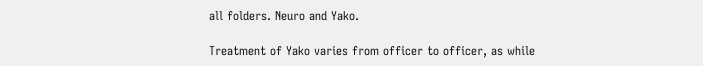all folders. Neuro and Yako.

Treatment of Yako varies from officer to officer, as while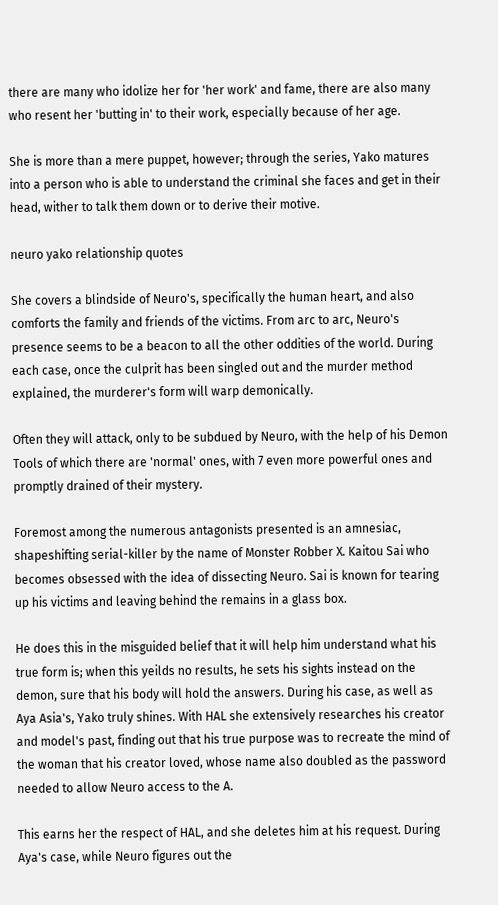there are many who idolize her for 'her work' and fame, there are also many who resent her 'butting in' to their work, especially because of her age.

She is more than a mere puppet, however; through the series, Yako matures into a person who is able to understand the criminal she faces and get in their head, wither to talk them down or to derive their motive.

neuro yako relationship quotes

She covers a blindside of Neuro's, specifically the human heart, and also comforts the family and friends of the victims. From arc to arc, Neuro's presence seems to be a beacon to all the other oddities of the world. During each case, once the culprit has been singled out and the murder method explained, the murderer's form will warp demonically.

Often they will attack, only to be subdued by Neuro, with the help of his Demon Tools of which there are 'normal' ones, with 7 even more powerful ones and promptly drained of their mystery.

Foremost among the numerous antagonists presented is an amnesiac, shapeshifting serial-killer by the name of Monster Robber X. Kaitou Sai who becomes obsessed with the idea of dissecting Neuro. Sai is known for tearing up his victims and leaving behind the remains in a glass box.

He does this in the misguided belief that it will help him understand what his true form is; when this yeilds no results, he sets his sights instead on the demon, sure that his body will hold the answers. During his case, as well as Aya Asia's, Yako truly shines. With HAL she extensively researches his creator and model's past, finding out that his true purpose was to recreate the mind of the woman that his creator loved, whose name also doubled as the password needed to allow Neuro access to the A.

This earns her the respect of HAL, and she deletes him at his request. During Aya's case, while Neuro figures out the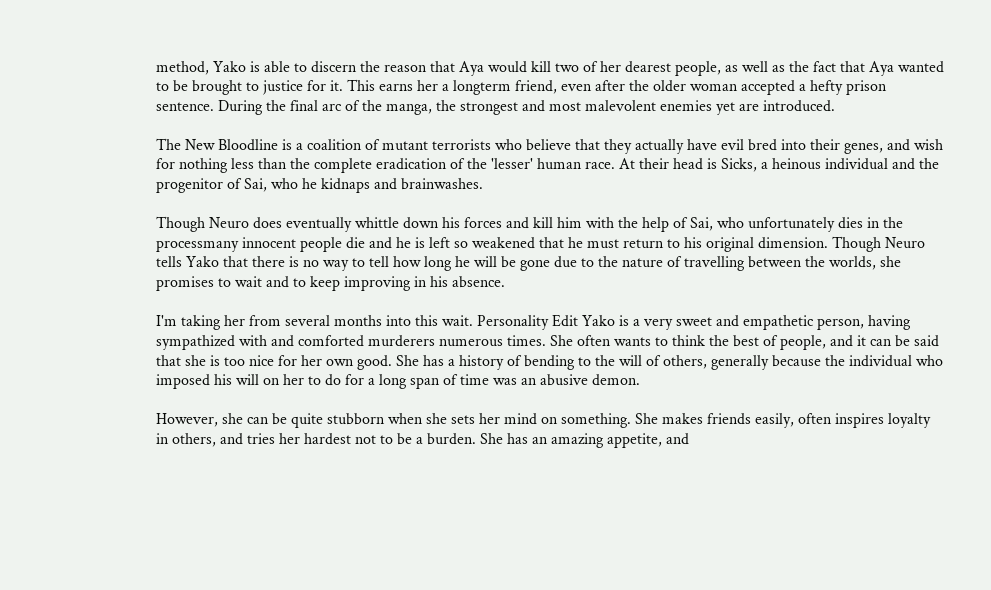method, Yako is able to discern the reason that Aya would kill two of her dearest people, as well as the fact that Aya wanted to be brought to justice for it. This earns her a longterm friend, even after the older woman accepted a hefty prison sentence. During the final arc of the manga, the strongest and most malevolent enemies yet are introduced.

The New Bloodline is a coalition of mutant terrorists who believe that they actually have evil bred into their genes, and wish for nothing less than the complete eradication of the 'lesser' human race. At their head is Sicks, a heinous individual and the progenitor of Sai, who he kidnaps and brainwashes.

Though Neuro does eventually whittle down his forces and kill him with the help of Sai, who unfortunately dies in the processmany innocent people die and he is left so weakened that he must return to his original dimension. Though Neuro tells Yako that there is no way to tell how long he will be gone due to the nature of travelling between the worlds, she promises to wait and to keep improving in his absence.

I'm taking her from several months into this wait. Personality Edit Yako is a very sweet and empathetic person, having sympathized with and comforted murderers numerous times. She often wants to think the best of people, and it can be said that she is too nice for her own good. She has a history of bending to the will of others, generally because the individual who imposed his will on her to do for a long span of time was an abusive demon.

However, she can be quite stubborn when she sets her mind on something. She makes friends easily, often inspires loyalty in others, and tries her hardest not to be a burden. She has an amazing appetite, and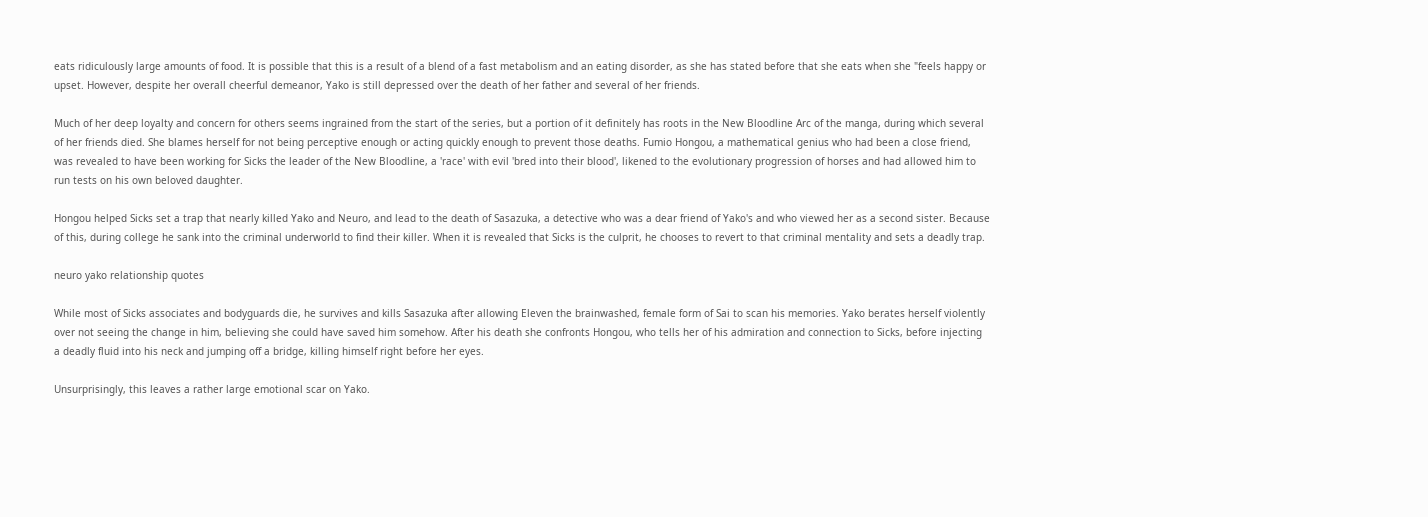eats ridiculously large amounts of food. It is possible that this is a result of a blend of a fast metabolism and an eating disorder, as she has stated before that she eats when she "feels happy or upset. However, despite her overall cheerful demeanor, Yako is still depressed over the death of her father and several of her friends.

Much of her deep loyalty and concern for others seems ingrained from the start of the series, but a portion of it definitely has roots in the New Bloodline Arc of the manga, during which several of her friends died. She blames herself for not being perceptive enough or acting quickly enough to prevent those deaths. Fumio Hongou, a mathematical genius who had been a close friend, was revealed to have been working for Sicks the leader of the New Bloodline, a 'race' with evil 'bred into their blood', likened to the evolutionary progression of horses and had allowed him to run tests on his own beloved daughter.

Hongou helped Sicks set a trap that nearly killed Yako and Neuro, and lead to the death of Sasazuka, a detective who was a dear friend of Yako's and who viewed her as a second sister. Because of this, during college he sank into the criminal underworld to find their killer. When it is revealed that Sicks is the culprit, he chooses to revert to that criminal mentality and sets a deadly trap.

neuro yako relationship quotes

While most of Sicks associates and bodyguards die, he survives and kills Sasazuka after allowing Eleven the brainwashed, female form of Sai to scan his memories. Yako berates herself violently over not seeing the change in him, believing she could have saved him somehow. After his death she confronts Hongou, who tells her of his admiration and connection to Sicks, before injecting a deadly fluid into his neck and jumping off a bridge, killing himself right before her eyes.

Unsurprisingly, this leaves a rather large emotional scar on Yako.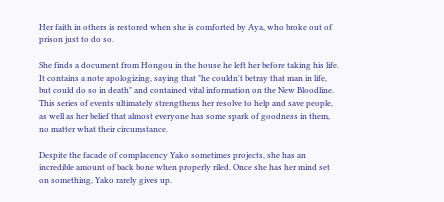Her faith in others is restored when she is comforted by Aya, who broke out of prison just to do so.

She finds a document from Hongou in the house he left her before taking his life. It contains a note apologizing, saying that "he couldn't betray that man in life, but could do so in death" and contained vital information on the New Bloodline. This series of events ultimately strengthens her resolve to help and save people, as well as her belief that almost everyone has some spark of goodness in them, no matter what their circumstance.

Despite the facade of complacency Yako sometimes projects, she has an incredible amount of back bone when properly riled. Once she has her mind set on something, Yako rarely gives up.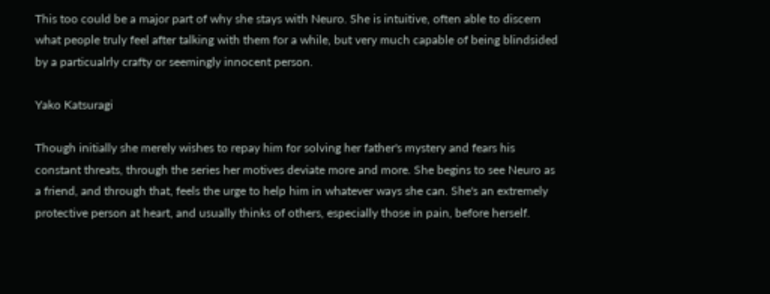This too could be a major part of why she stays with Neuro. She is intuitive, often able to discern what people truly feel after talking with them for a while, but very much capable of being blindsided by a particualrly crafty or seemingly innocent person.

Yako Katsuragi

Though initially she merely wishes to repay him for solving her father's mystery and fears his constant threats, through the series her motives deviate more and more. She begins to see Neuro as a friend, and through that, feels the urge to help him in whatever ways she can. She's an extremely protective person at heart, and usually thinks of others, especially those in pain, before herself.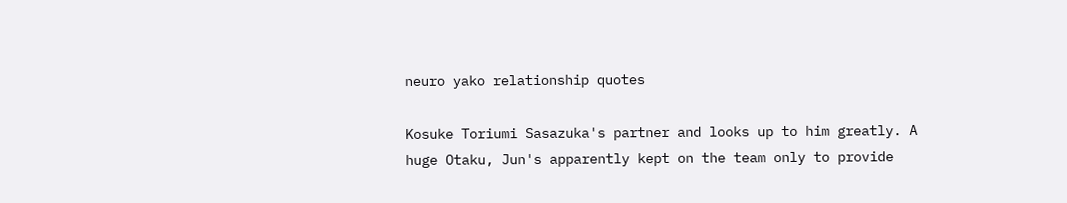neuro yako relationship quotes

Kosuke Toriumi Sasazuka's partner and looks up to him greatly. A huge Otaku, Jun's apparently kept on the team only to provide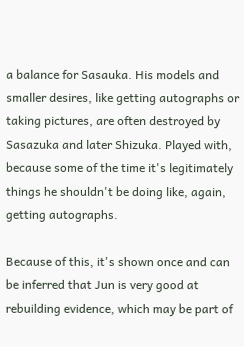a balance for Sasauka. His models and smaller desires, like getting autographs or taking pictures, are often destroyed by Sasazuka and later Shizuka. Played with, because some of the time it's legitimately things he shouldn't be doing like, again, getting autographs.

Because of this, it's shown once and can be inferred that Jun is very good at rebuilding evidence, which may be part of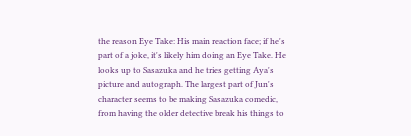the reason Eye Take: His main reaction face; if he's part of a joke, it's likely him doing an Eye Take. He looks up to Sasazuka and he tries getting Aya's picture and autograph. The largest part of Jun's character seems to be making Sasazuka comedic, from having the older detective break his things to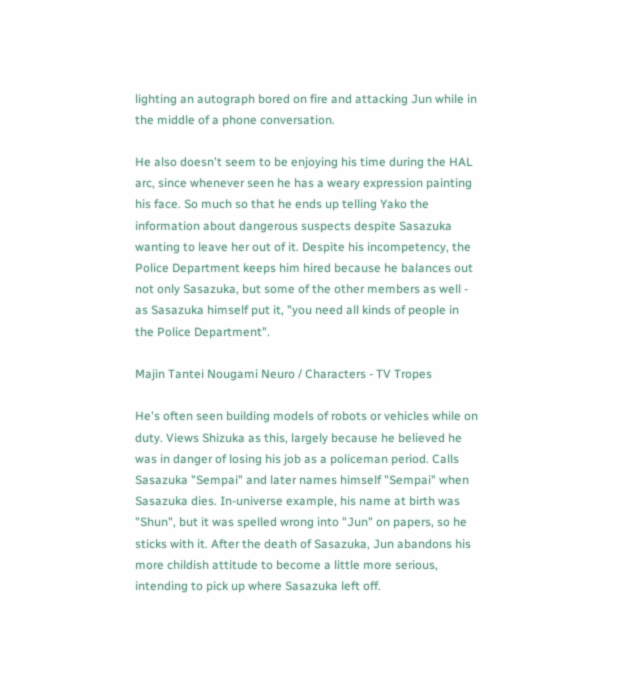lighting an autograph bored on fire and attacking Jun while in the middle of a phone conversation.

He also doesn't seem to be enjoying his time during the HAL arc, since whenever seen he has a weary expression painting his face. So much so that he ends up telling Yako the information about dangerous suspects despite Sasazuka wanting to leave her out of it. Despite his incompetency, the Police Department keeps him hired because he balances out not only Sasazuka, but some of the other members as well - as Sasazuka himself put it, "you need all kinds of people in the Police Department".

Majin Tantei Nougami Neuro / Characters - TV Tropes

He's often seen building models of robots or vehicles while on duty. Views Shizuka as this, largely because he believed he was in danger of losing his job as a policeman period. Calls Sasazuka "Sempai" and later names himself "Sempai" when Sasazuka dies. In-universe example, his name at birth was "Shun", but it was spelled wrong into "Jun" on papers, so he sticks with it. After the death of Sasazuka, Jun abandons his more childish attitude to become a little more serious, intending to pick up where Sasazuka left off.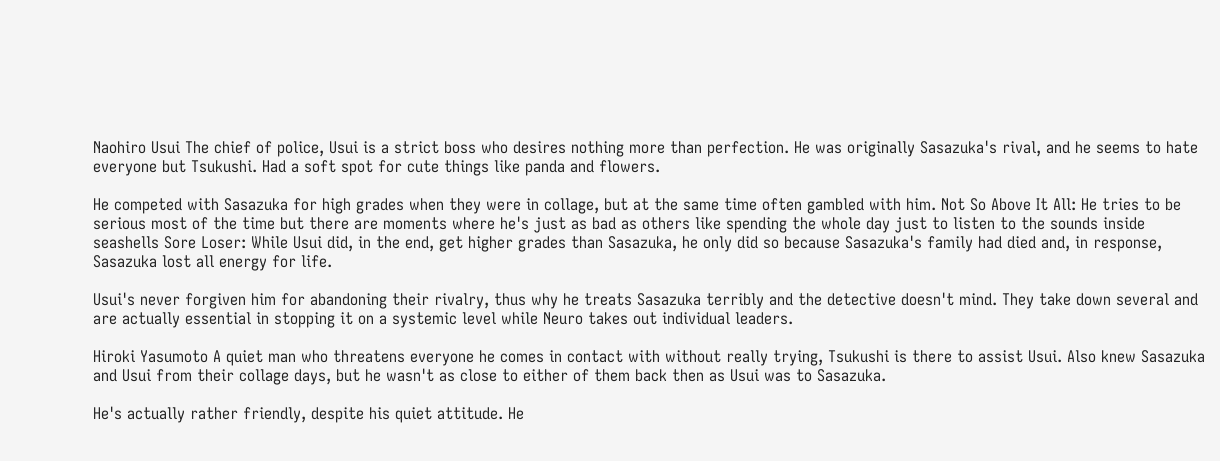Naohiro Usui The chief of police, Usui is a strict boss who desires nothing more than perfection. He was originally Sasazuka's rival, and he seems to hate everyone but Tsukushi. Had a soft spot for cute things like panda and flowers.

He competed with Sasazuka for high grades when they were in collage, but at the same time often gambled with him. Not So Above It All: He tries to be serious most of the time but there are moments where he's just as bad as others like spending the whole day just to listen to the sounds inside seashells Sore Loser: While Usui did, in the end, get higher grades than Sasazuka, he only did so because Sasazuka's family had died and, in response, Sasazuka lost all energy for life.

Usui's never forgiven him for abandoning their rivalry, thus why he treats Sasazuka terribly and the detective doesn't mind. They take down several and are actually essential in stopping it on a systemic level while Neuro takes out individual leaders.

Hiroki Yasumoto A quiet man who threatens everyone he comes in contact with without really trying, Tsukushi is there to assist Usui. Also knew Sasazuka and Usui from their collage days, but he wasn't as close to either of them back then as Usui was to Sasazuka.

He's actually rather friendly, despite his quiet attitude. He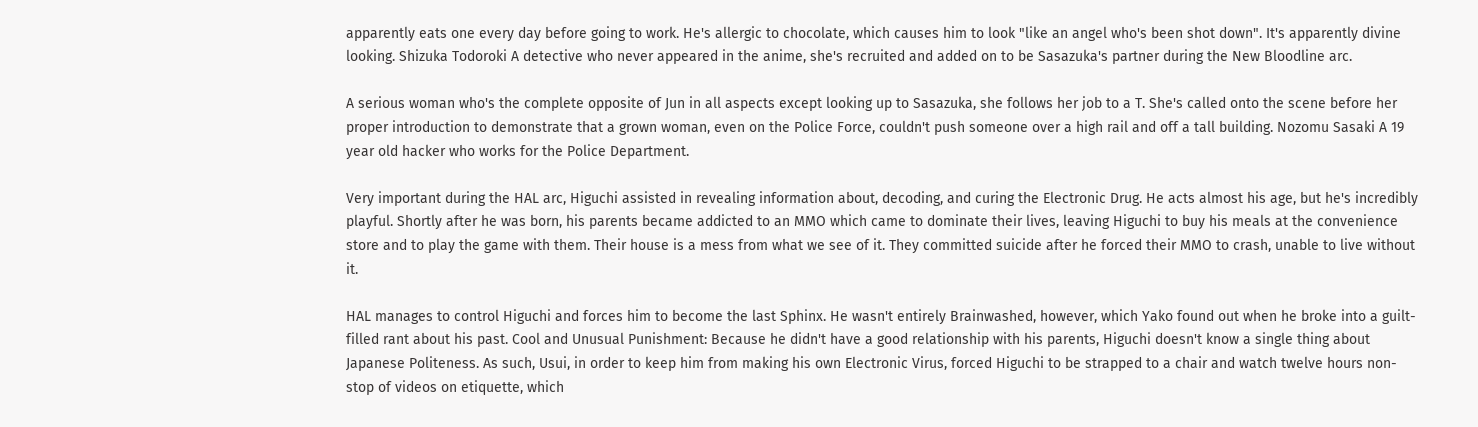apparently eats one every day before going to work. He's allergic to chocolate, which causes him to look "like an angel who's been shot down". It's apparently divine looking. Shizuka Todoroki A detective who never appeared in the anime, she's recruited and added on to be Sasazuka's partner during the New Bloodline arc.

A serious woman who's the complete opposite of Jun in all aspects except looking up to Sasazuka, she follows her job to a T. She's called onto the scene before her proper introduction to demonstrate that a grown woman, even on the Police Force, couldn't push someone over a high rail and off a tall building. Nozomu Sasaki A 19 year old hacker who works for the Police Department.

Very important during the HAL arc, Higuchi assisted in revealing information about, decoding, and curing the Electronic Drug. He acts almost his age, but he's incredibly playful. Shortly after he was born, his parents became addicted to an MMO which came to dominate their lives, leaving Higuchi to buy his meals at the convenience store and to play the game with them. Their house is a mess from what we see of it. They committed suicide after he forced their MMO to crash, unable to live without it.

HAL manages to control Higuchi and forces him to become the last Sphinx. He wasn't entirely Brainwashed, however, which Yako found out when he broke into a guilt-filled rant about his past. Cool and Unusual Punishment: Because he didn't have a good relationship with his parents, Higuchi doesn't know a single thing about Japanese Politeness. As such, Usui, in order to keep him from making his own Electronic Virus, forced Higuchi to be strapped to a chair and watch twelve hours non-stop of videos on etiquette, which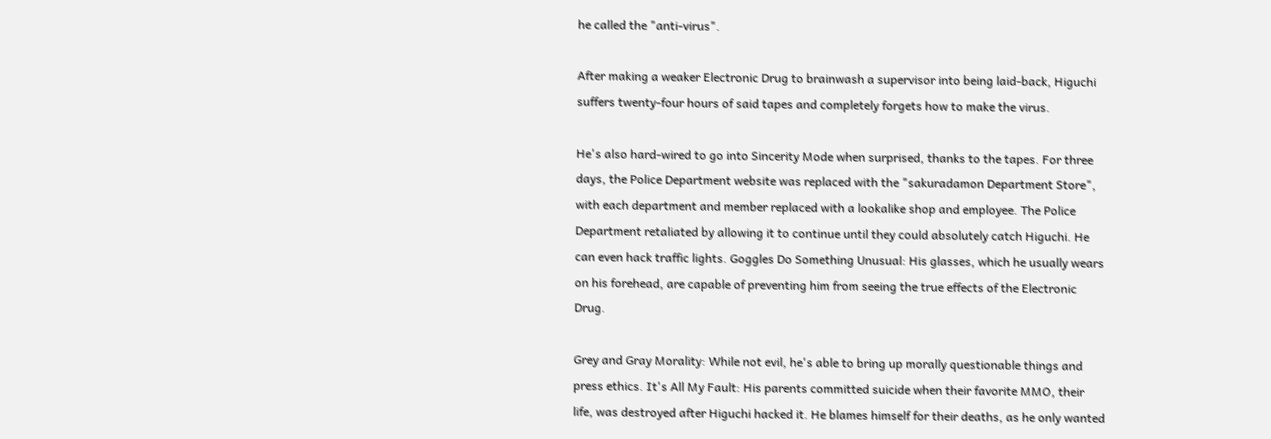he called the "anti-virus".

After making a weaker Electronic Drug to brainwash a supervisor into being laid-back, Higuchi suffers twenty-four hours of said tapes and completely forgets how to make the virus.

He's also hard-wired to go into Sincerity Mode when surprised, thanks to the tapes. For three days, the Police Department website was replaced with the "sakuradamon Department Store", with each department and member replaced with a lookalike shop and employee. The Police Department retaliated by allowing it to continue until they could absolutely catch Higuchi. He can even hack traffic lights. Goggles Do Something Unusual: His glasses, which he usually wears on his forehead, are capable of preventing him from seeing the true effects of the Electronic Drug.

Grey and Gray Morality: While not evil, he's able to bring up morally questionable things and press ethics. It's All My Fault: His parents committed suicide when their favorite MMO, their life, was destroyed after Higuchi hacked it. He blames himself for their deaths, as he only wanted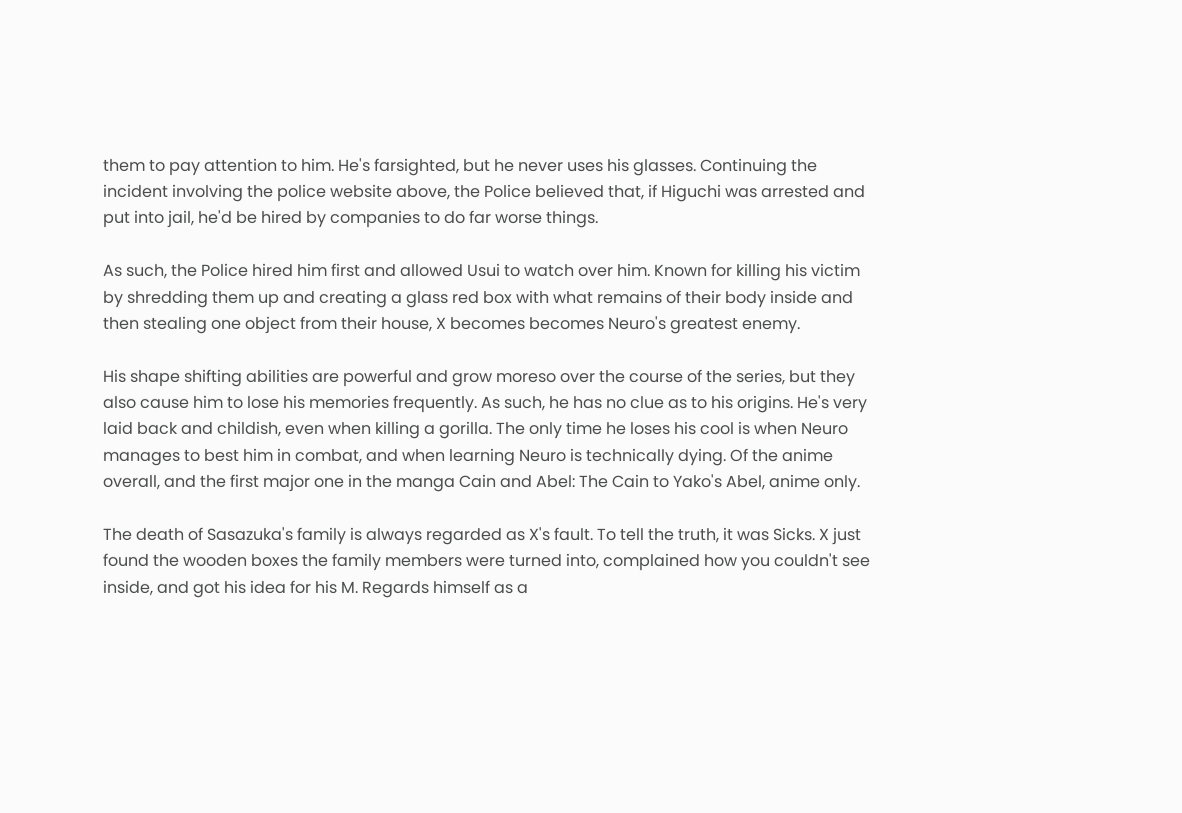them to pay attention to him. He's farsighted, but he never uses his glasses. Continuing the incident involving the police website above, the Police believed that, if Higuchi was arrested and put into jail, he'd be hired by companies to do far worse things.

As such, the Police hired him first and allowed Usui to watch over him. Known for killing his victim by shredding them up and creating a glass red box with what remains of their body inside and then stealing one object from their house, X becomes becomes Neuro's greatest enemy.

His shape shifting abilities are powerful and grow moreso over the course of the series, but they also cause him to lose his memories frequently. As such, he has no clue as to his origins. He's very laid back and childish, even when killing a gorilla. The only time he loses his cool is when Neuro manages to best him in combat, and when learning Neuro is technically dying. Of the anime overall, and the first major one in the manga Cain and Abel: The Cain to Yako's Abel, anime only.

The death of Sasazuka's family is always regarded as X's fault. To tell the truth, it was Sicks. X just found the wooden boxes the family members were turned into, complained how you couldn't see inside, and got his idea for his M. Regards himself as a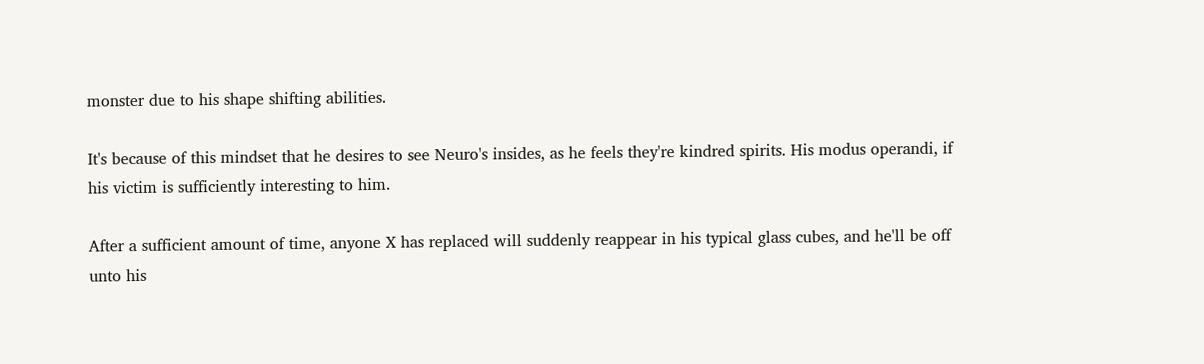monster due to his shape shifting abilities.

It's because of this mindset that he desires to see Neuro's insides, as he feels they're kindred spirits. His modus operandi, if his victim is sufficiently interesting to him.

After a sufficient amount of time, anyone X has replaced will suddenly reappear in his typical glass cubes, and he'll be off unto his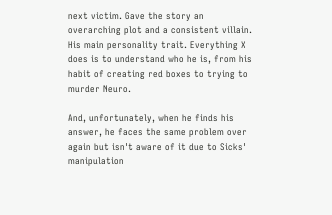next victim. Gave the story an overarching plot and a consistent villain. His main personality trait. Everything X does is to understand who he is, from his habit of creating red boxes to trying to murder Neuro.

And, unfortunately, when he finds his answer, he faces the same problem over again but isn't aware of it due to Sicks' manipulation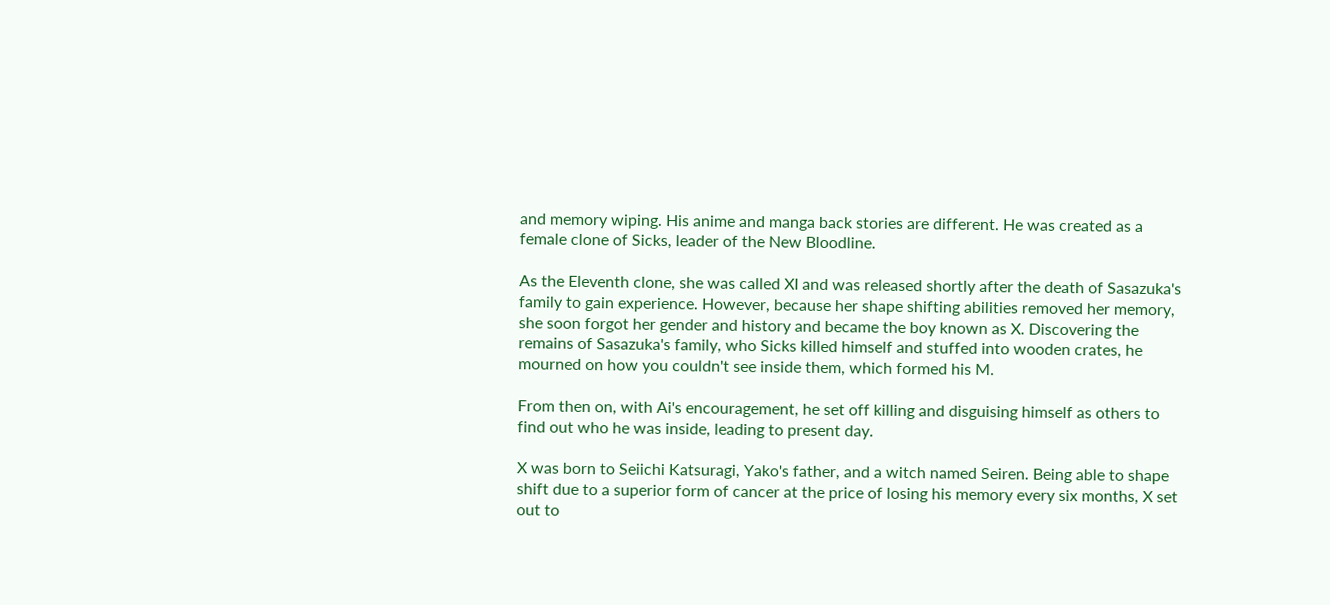and memory wiping. His anime and manga back stories are different. He was created as a female clone of Sicks, leader of the New Bloodline.

As the Eleventh clone, she was called XI and was released shortly after the death of Sasazuka's family to gain experience. However, because her shape shifting abilities removed her memory, she soon forgot her gender and history and became the boy known as X. Discovering the remains of Sasazuka's family, who Sicks killed himself and stuffed into wooden crates, he mourned on how you couldn't see inside them, which formed his M.

From then on, with Ai's encouragement, he set off killing and disguising himself as others to find out who he was inside, leading to present day.

X was born to Seiichi Katsuragi, Yako's father, and a witch named Seiren. Being able to shape shift due to a superior form of cancer at the price of losing his memory every six months, X set out to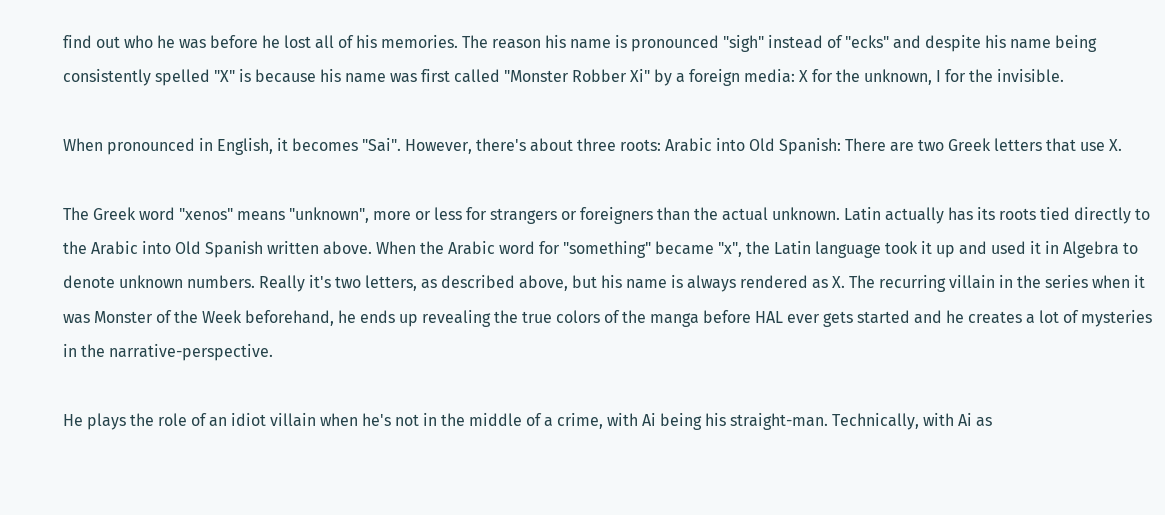find out who he was before he lost all of his memories. The reason his name is pronounced "sigh" instead of "ecks" and despite his name being consistently spelled "X" is because his name was first called "Monster Robber Xi" by a foreign media: X for the unknown, I for the invisible.

When pronounced in English, it becomes "Sai". However, there's about three roots: Arabic into Old Spanish: There are two Greek letters that use X.

The Greek word "xenos" means "unknown", more or less for strangers or foreigners than the actual unknown. Latin actually has its roots tied directly to the Arabic into Old Spanish written above. When the Arabic word for "something" became "x", the Latin language took it up and used it in Algebra to denote unknown numbers. Really it's two letters, as described above, but his name is always rendered as X. The recurring villain in the series when it was Monster of the Week beforehand, he ends up revealing the true colors of the manga before HAL ever gets started and he creates a lot of mysteries in the narrative-perspective.

He plays the role of an idiot villain when he's not in the middle of a crime, with Ai being his straight-man. Technically, with Ai as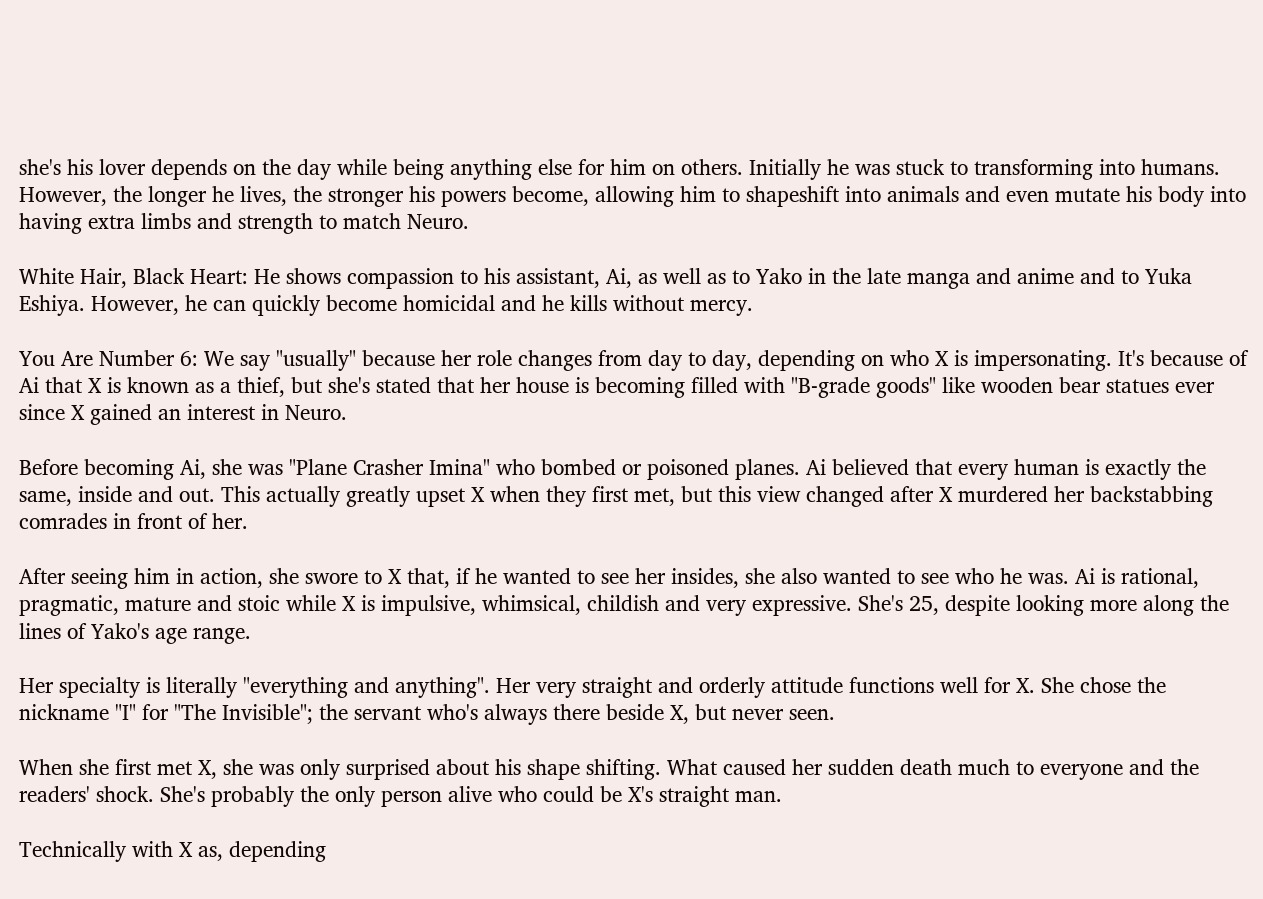she's his lover depends on the day while being anything else for him on others. Initially he was stuck to transforming into humans. However, the longer he lives, the stronger his powers become, allowing him to shapeshift into animals and even mutate his body into having extra limbs and strength to match Neuro.

White Hair, Black Heart: He shows compassion to his assistant, Ai, as well as to Yako in the late manga and anime and to Yuka Eshiya. However, he can quickly become homicidal and he kills without mercy.

You Are Number 6: We say "usually" because her role changes from day to day, depending on who X is impersonating. It's because of Ai that X is known as a thief, but she's stated that her house is becoming filled with "B-grade goods" like wooden bear statues ever since X gained an interest in Neuro.

Before becoming Ai, she was "Plane Crasher Imina" who bombed or poisoned planes. Ai believed that every human is exactly the same, inside and out. This actually greatly upset X when they first met, but this view changed after X murdered her backstabbing comrades in front of her.

After seeing him in action, she swore to X that, if he wanted to see her insides, she also wanted to see who he was. Ai is rational, pragmatic, mature and stoic while X is impulsive, whimsical, childish and very expressive. She's 25, despite looking more along the lines of Yako's age range.

Her specialty is literally "everything and anything". Her very straight and orderly attitude functions well for X. She chose the nickname "I" for "The Invisible"; the servant who's always there beside X, but never seen.

When she first met X, she was only surprised about his shape shifting. What caused her sudden death much to everyone and the readers' shock. She's probably the only person alive who could be X's straight man.

Technically with X as, depending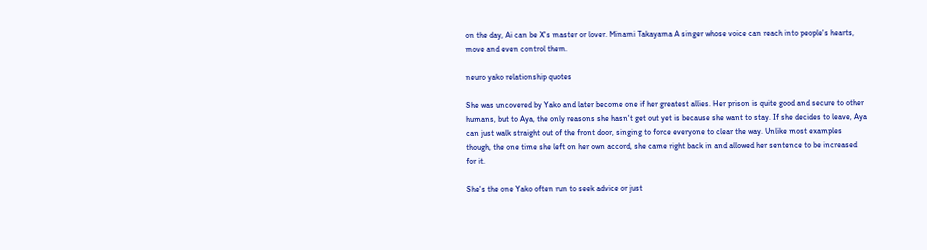on the day, Ai can be X's master or lover. Minami Takayama A singer whose voice can reach into people's hearts, move and even control them.

neuro yako relationship quotes

She was uncovered by Yako and later become one if her greatest allies. Her prison is quite good and secure to other humans, but to Aya, the only reasons she hasn't get out yet is because she want to stay. If she decides to leave, Aya can just walk straight out of the front door, singing to force everyone to clear the way. Unlike most examples though, the one time she left on her own accord, she came right back in and allowed her sentence to be increased for it.

She's the one Yako often run to seek advice or just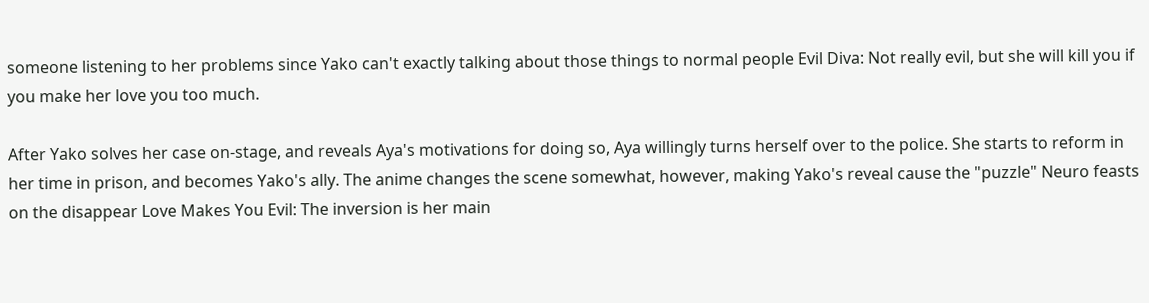someone listening to her problems since Yako can't exactly talking about those things to normal people Evil Diva: Not really evil, but she will kill you if you make her love you too much.

After Yako solves her case on-stage, and reveals Aya's motivations for doing so, Aya willingly turns herself over to the police. She starts to reform in her time in prison, and becomes Yako's ally. The anime changes the scene somewhat, however, making Yako's reveal cause the "puzzle" Neuro feasts on the disappear Love Makes You Evil: The inversion is her main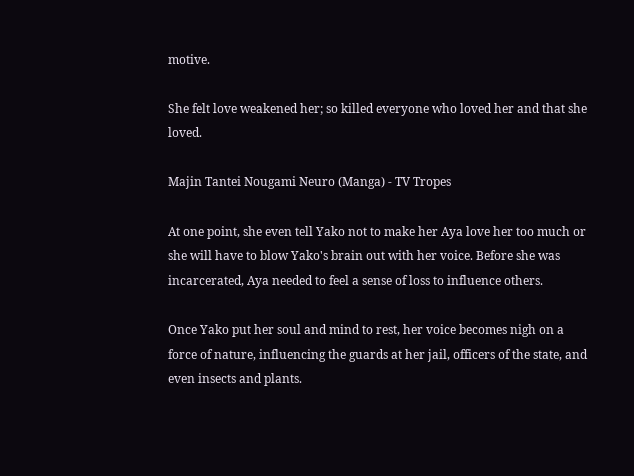motive.

She felt love weakened her; so killed everyone who loved her and that she loved.

Majin Tantei Nougami Neuro (Manga) - TV Tropes

At one point, she even tell Yako not to make her Aya love her too much or she will have to blow Yako's brain out with her voice. Before she was incarcerated, Aya needed to feel a sense of loss to influence others.

Once Yako put her soul and mind to rest, her voice becomes nigh on a force of nature, influencing the guards at her jail, officers of the state, and even insects and plants.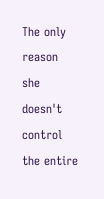The only reason she doesn't control the entire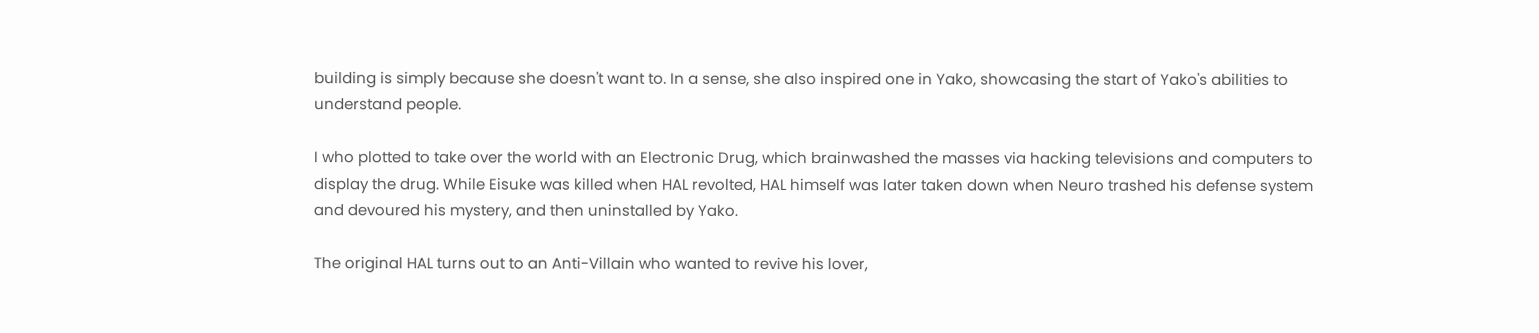building is simply because she doesn't want to. In a sense, she also inspired one in Yako, showcasing the start of Yako's abilities to understand people.

I who plotted to take over the world with an Electronic Drug, which brainwashed the masses via hacking televisions and computers to display the drug. While Eisuke was killed when HAL revolted, HAL himself was later taken down when Neuro trashed his defense system and devoured his mystery, and then uninstalled by Yako.

The original HAL turns out to an Anti-Villain who wanted to revive his lover,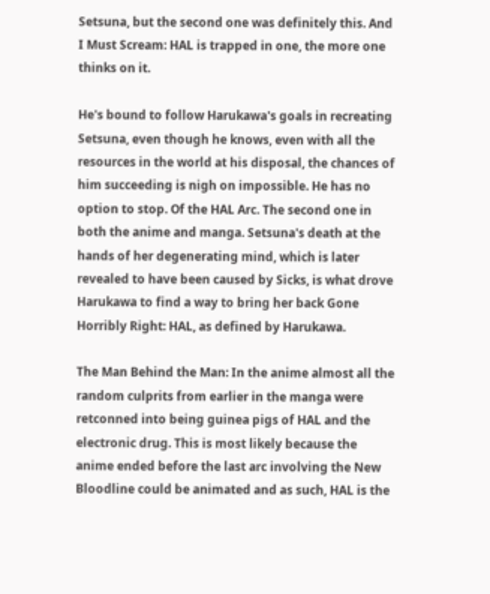Setsuna, but the second one was definitely this. And I Must Scream: HAL is trapped in one, the more one thinks on it.

He's bound to follow Harukawa's goals in recreating Setsuna, even though he knows, even with all the resources in the world at his disposal, the chances of him succeeding is nigh on impossible. He has no option to stop. Of the HAL Arc. The second one in both the anime and manga. Setsuna's death at the hands of her degenerating mind, which is later revealed to have been caused by Sicks, is what drove Harukawa to find a way to bring her back Gone Horribly Right: HAL, as defined by Harukawa.

The Man Behind the Man: In the anime almost all the random culprits from earlier in the manga were retconned into being guinea pigs of HAL and the electronic drug. This is most likely because the anime ended before the last arc involving the New Bloodline could be animated and as such, HAL is the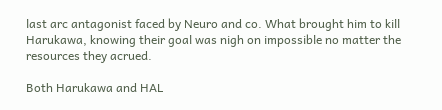last arc antagonist faced by Neuro and co. What brought him to kill Harukawa, knowing their goal was nigh on impossible no matter the resources they acrued.

Both Harukawa and HAL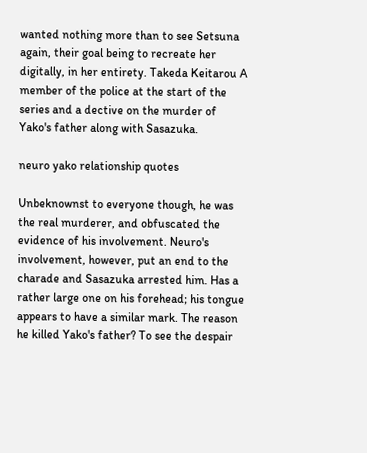wanted nothing more than to see Setsuna again, their goal being to recreate her digitally, in her entirety. Takeda Keitarou A member of the police at the start of the series and a dective on the murder of Yako's father along with Sasazuka.

neuro yako relationship quotes

Unbeknownst to everyone though, he was the real murderer, and obfuscated the evidence of his involvement. Neuro's involvement, however, put an end to the charade and Sasazuka arrested him. Has a rather large one on his forehead; his tongue appears to have a similar mark. The reason he killed Yako's father? To see the despair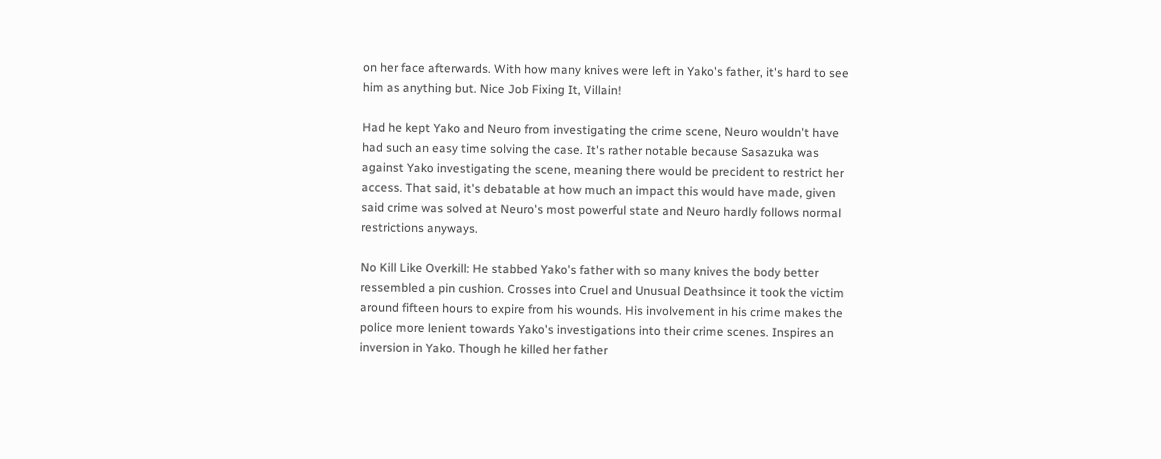on her face afterwards. With how many knives were left in Yako's father, it's hard to see him as anything but. Nice Job Fixing It, Villain!

Had he kept Yako and Neuro from investigating the crime scene, Neuro wouldn't have had such an easy time solving the case. It's rather notable because Sasazuka was against Yako investigating the scene, meaning there would be precident to restrict her access. That said, it's debatable at how much an impact this would have made, given said crime was solved at Neuro's most powerful state and Neuro hardly follows normal restrictions anyways.

No Kill Like Overkill: He stabbed Yako's father with so many knives the body better ressembled a pin cushion. Crosses into Cruel and Unusual Deathsince it took the victim around fifteen hours to expire from his wounds. His involvement in his crime makes the police more lenient towards Yako's investigations into their crime scenes. Inspires an inversion in Yako. Though he killed her father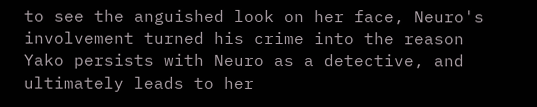to see the anguished look on her face, Neuro's involvement turned his crime into the reason Yako persists with Neuro as a detective, and ultimately leads to her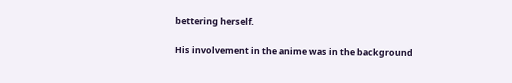bettering herself.

His involvement in the anime was in the background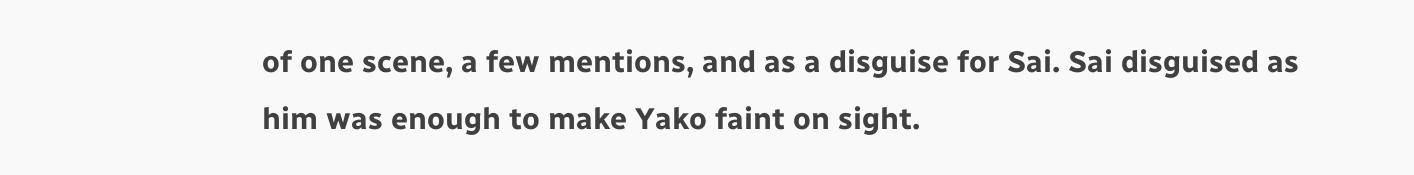of one scene, a few mentions, and as a disguise for Sai. Sai disguised as him was enough to make Yako faint on sight.